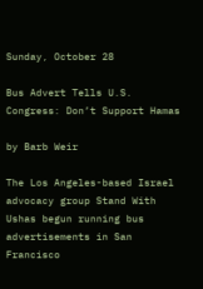Sunday, October 28

Bus Advert Tells U.S. Congress: Don’t Support Hamas

by Barb Weir

The Los Angeles-based Israel advocacy group Stand With Ushas begun running bus advertisements in San Francisco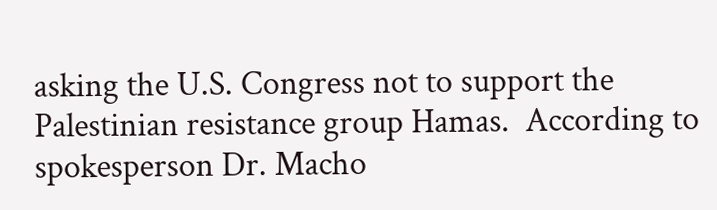asking the U.S. Congress not to support the Palestinian resistance group Hamas.  According to spokesperson Dr. Macho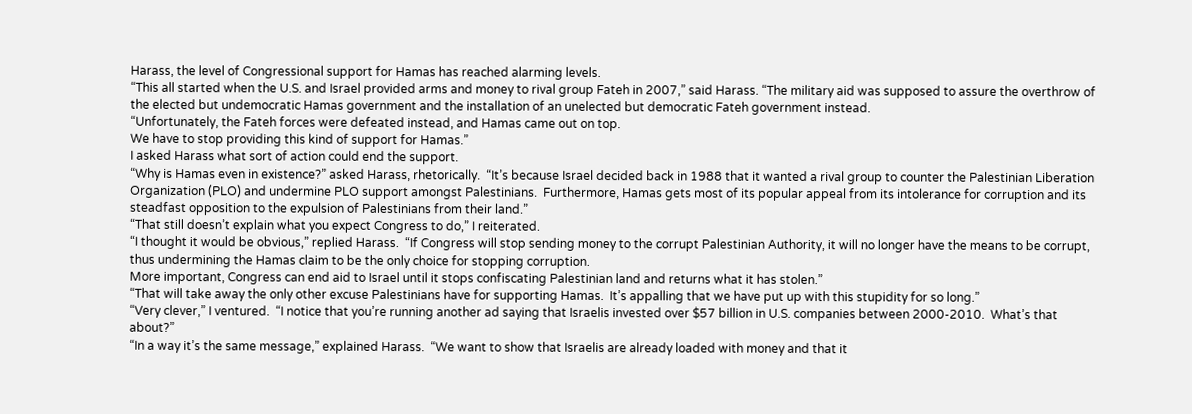Harass, the level of Congressional support for Hamas has reached alarming levels.
“This all started when the U.S. and Israel provided arms and money to rival group Fateh in 2007,” said Harass. “The military aid was supposed to assure the overthrow of the elected but undemocratic Hamas government and the installation of an unelected but democratic Fateh government instead.
“Unfortunately, the Fateh forces were defeated instead, and Hamas came out on top.
We have to stop providing this kind of support for Hamas.”
I asked Harass what sort of action could end the support.
“Why is Hamas even in existence?” asked Harass, rhetorically.  “It’s because Israel decided back in 1988 that it wanted a rival group to counter the Palestinian Liberation Organization (PLO) and undermine PLO support amongst Palestinians.  Furthermore, Hamas gets most of its popular appeal from its intolerance for corruption and its steadfast opposition to the expulsion of Palestinians from their land.”
“That still doesn’t explain what you expect Congress to do,” I reiterated.
“I thought it would be obvious,” replied Harass.  “If Congress will stop sending money to the corrupt Palestinian Authority, it will no longer have the means to be corrupt, thus undermining the Hamas claim to be the only choice for stopping corruption.
More important, Congress can end aid to Israel until it stops confiscating Palestinian land and returns what it has stolen.”
“That will take away the only other excuse Palestinians have for supporting Hamas.  It’s appalling that we have put up with this stupidity for so long.”
“Very clever,” I ventured.  “I notice that you’re running another ad saying that Israelis invested over $57 billion in U.S. companies between 2000-2010.  What’s that about?”
“In a way it’s the same message,” explained Harass.  “We want to show that Israelis are already loaded with money and that it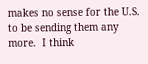makes no sense for the U.S. to be sending them any more.  I think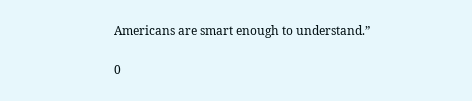Americans are smart enough to understand.”

0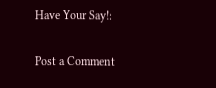Have Your Say!:

Post a Comment